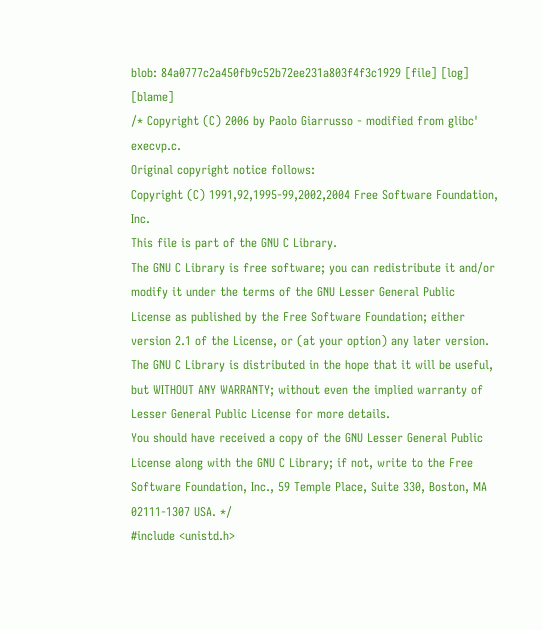blob: 84a0777c2a450fb9c52b72ee231a803f4f3c1929 [file] [log] [blame]
/* Copyright (C) 2006 by Paolo Giarrusso - modified from glibc' execvp.c.
Original copyright notice follows:
Copyright (C) 1991,92,1995-99,2002,2004 Free Software Foundation, Inc.
This file is part of the GNU C Library.
The GNU C Library is free software; you can redistribute it and/or
modify it under the terms of the GNU Lesser General Public
License as published by the Free Software Foundation; either
version 2.1 of the License, or (at your option) any later version.
The GNU C Library is distributed in the hope that it will be useful,
but WITHOUT ANY WARRANTY; without even the implied warranty of
Lesser General Public License for more details.
You should have received a copy of the GNU Lesser General Public
License along with the GNU C Library; if not, write to the Free
Software Foundation, Inc., 59 Temple Place, Suite 330, Boston, MA
02111-1307 USA. */
#include <unistd.h>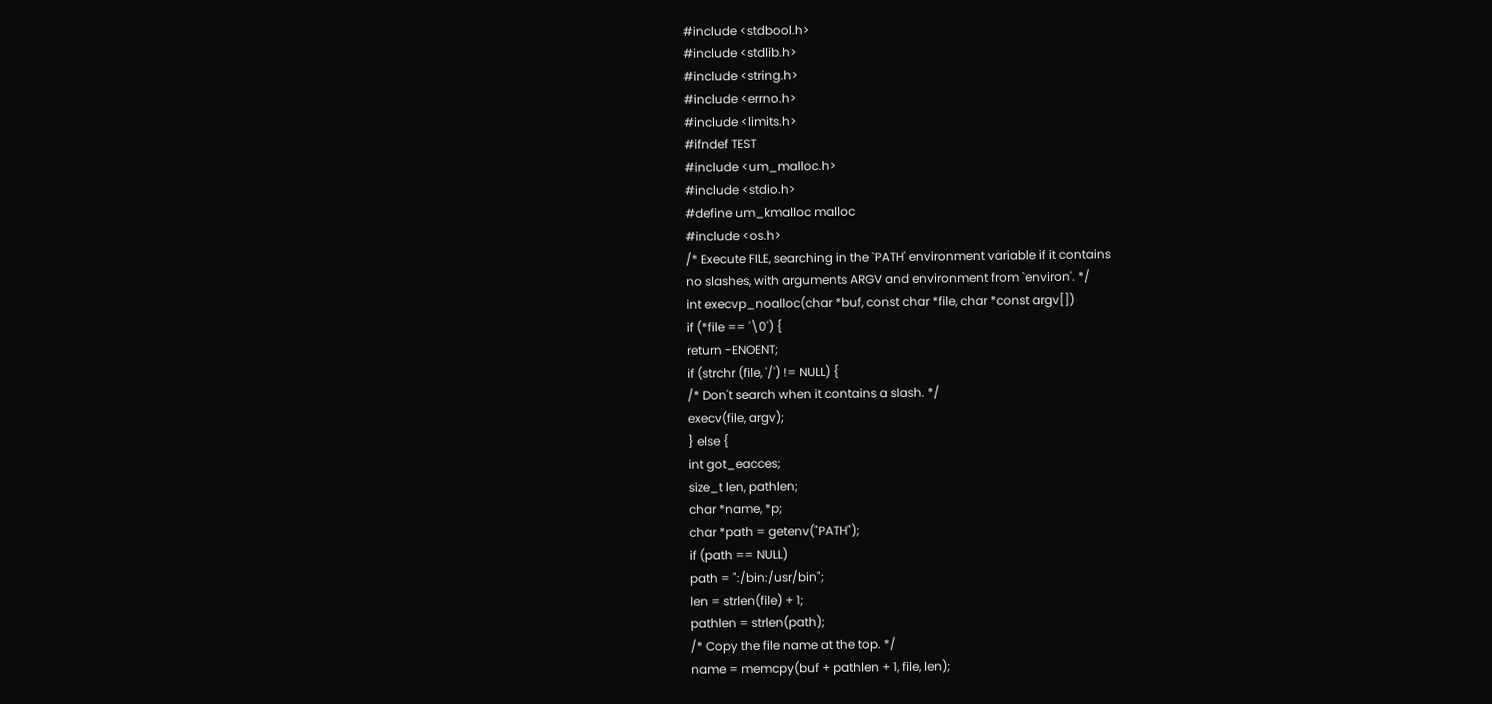#include <stdbool.h>
#include <stdlib.h>
#include <string.h>
#include <errno.h>
#include <limits.h>
#ifndef TEST
#include <um_malloc.h>
#include <stdio.h>
#define um_kmalloc malloc
#include <os.h>
/* Execute FILE, searching in the `PATH' environment variable if it contains
no slashes, with arguments ARGV and environment from `environ'. */
int execvp_noalloc(char *buf, const char *file, char *const argv[])
if (*file == '\0') {
return -ENOENT;
if (strchr (file, '/') != NULL) {
/* Don't search when it contains a slash. */
execv(file, argv);
} else {
int got_eacces;
size_t len, pathlen;
char *name, *p;
char *path = getenv("PATH");
if (path == NULL)
path = ":/bin:/usr/bin";
len = strlen(file) + 1;
pathlen = strlen(path);
/* Copy the file name at the top. */
name = memcpy(buf + pathlen + 1, file, len);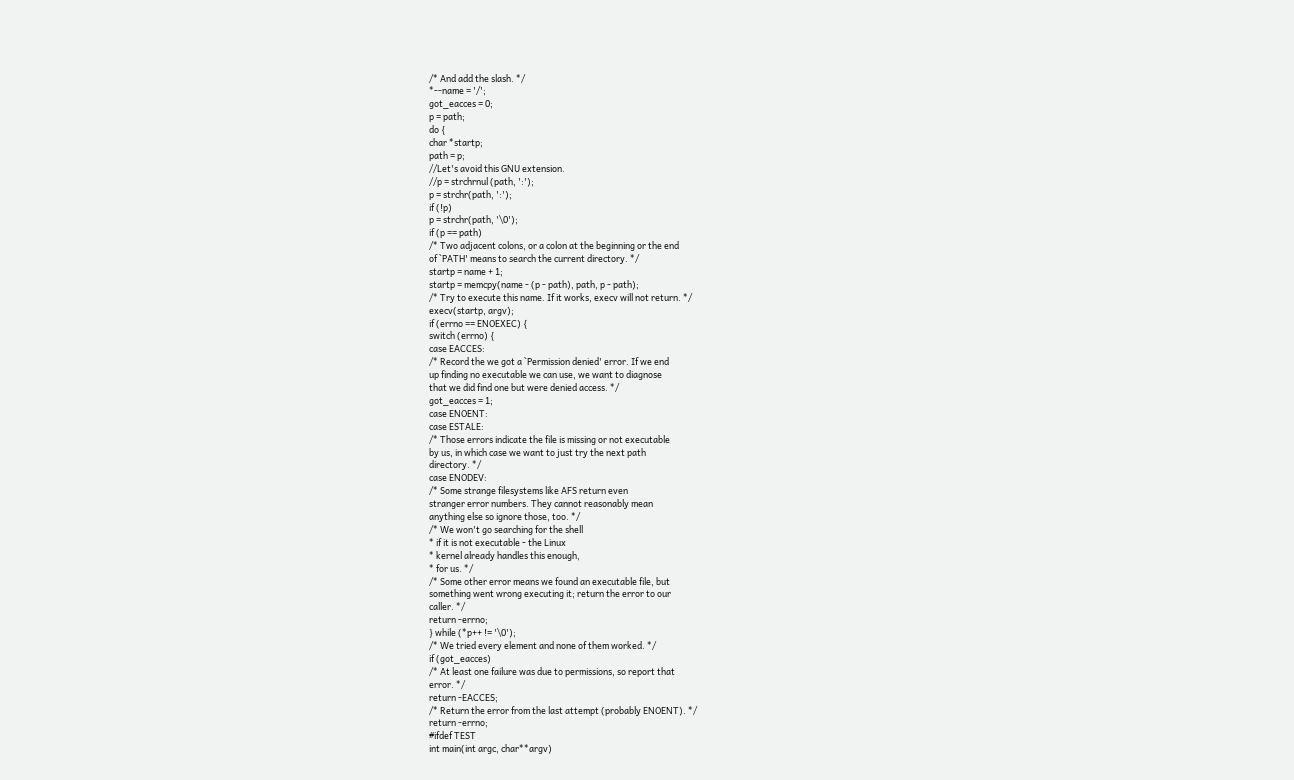/* And add the slash. */
*--name = '/';
got_eacces = 0;
p = path;
do {
char *startp;
path = p;
//Let's avoid this GNU extension.
//p = strchrnul (path, ':');
p = strchr(path, ':');
if (!p)
p = strchr(path, '\0');
if (p == path)
/* Two adjacent colons, or a colon at the beginning or the end
of `PATH' means to search the current directory. */
startp = name + 1;
startp = memcpy(name - (p - path), path, p - path);
/* Try to execute this name. If it works, execv will not return. */
execv(startp, argv);
if (errno == ENOEXEC) {
switch (errno) {
case EACCES:
/* Record the we got a `Permission denied' error. If we end
up finding no executable we can use, we want to diagnose
that we did find one but were denied access. */
got_eacces = 1;
case ENOENT:
case ESTALE:
/* Those errors indicate the file is missing or not executable
by us, in which case we want to just try the next path
directory. */
case ENODEV:
/* Some strange filesystems like AFS return even
stranger error numbers. They cannot reasonably mean
anything else so ignore those, too. */
/* We won't go searching for the shell
* if it is not executable - the Linux
* kernel already handles this enough,
* for us. */
/* Some other error means we found an executable file, but
something went wrong executing it; return the error to our
caller. */
return -errno;
} while (*p++ != '\0');
/* We tried every element and none of them worked. */
if (got_eacces)
/* At least one failure was due to permissions, so report that
error. */
return -EACCES;
/* Return the error from the last attempt (probably ENOENT). */
return -errno;
#ifdef TEST
int main(int argc, char**argv)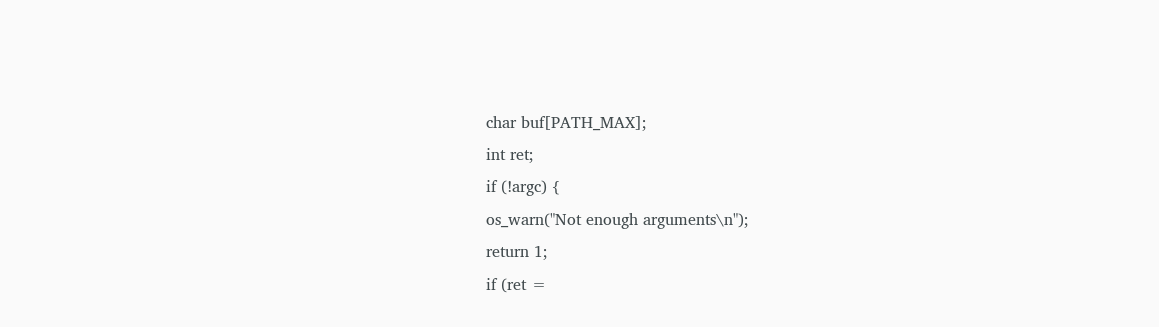char buf[PATH_MAX];
int ret;
if (!argc) {
os_warn("Not enough arguments\n");
return 1;
if (ret =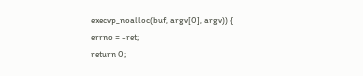execvp_noalloc(buf, argv[0], argv)) {
errno = -ret;
return 0;